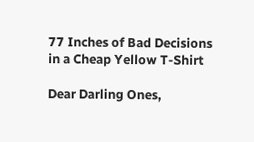77 Inches of Bad Decisions in a Cheap Yellow T-Shirt

Dear Darling Ones,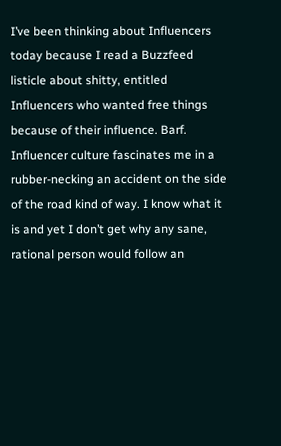I’ve been thinking about Influencers today because I read a Buzzfeed listicle about shitty, entitled Influencers who wanted free things because of their influence. Barf. Influencer culture fascinates me in a rubber-necking an accident on the side of the road kind of way. I know what it is and yet I don’t get why any sane, rational person would follow an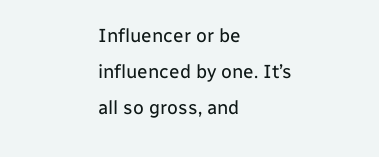Influencer or be influenced by one. It’s all so gross, and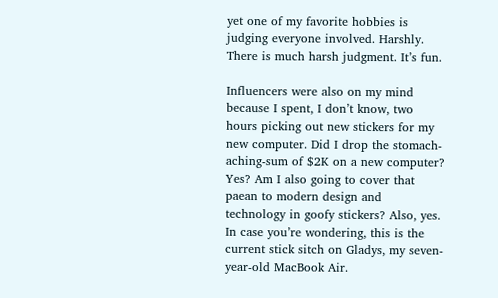yet one of my favorite hobbies is judging everyone involved. Harshly. There is much harsh judgment. It’s fun.

Influencers were also on my mind because I spent, I don’t know, two hours picking out new stickers for my new computer. Did I drop the stomach-aching-sum of $2K on a new computer? Yes? Am I also going to cover that paean to modern design and technology in goofy stickers? Also, yes. In case you’re wondering, this is the current stick sitch on Gladys, my seven-year-old MacBook Air.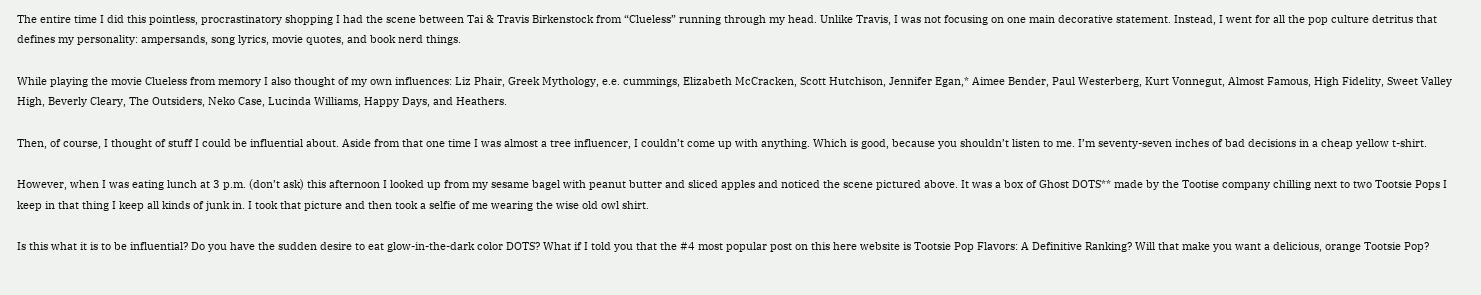The entire time I did this pointless, procrastinatory shopping I had the scene between Tai & Travis Birkenstock from “Clueless” running through my head. Unlike Travis, I was not focusing on one main decorative statement. Instead, I went for all the pop culture detritus that defines my personality: ampersands, song lyrics, movie quotes, and book nerd things.

While playing the movie Clueless from memory I also thought of my own influences: Liz Phair, Greek Mythology, e.e. cummings, Elizabeth McCracken, Scott Hutchison, Jennifer Egan,* Aimee Bender, Paul Westerberg, Kurt Vonnegut, Almost Famous, High Fidelity, Sweet Valley High, Beverly Cleary, The Outsiders, Neko Case, Lucinda Williams, Happy Days, and Heathers.

Then, of course, I thought of stuff I could be influential about. Aside from that one time I was almost a tree influencer, I couldn’t come up with anything. Which is good, because you shouldn’t listen to me. I’m seventy-seven inches of bad decisions in a cheap yellow t-shirt.

However, when I was eating lunch at 3 p.m. (don’t ask) this afternoon I looked up from my sesame bagel with peanut butter and sliced apples and noticed the scene pictured above. It was a box of Ghost DOTS** made by the Tootise company chilling next to two Tootsie Pops I keep in that thing I keep all kinds of junk in. I took that picture and then took a selfie of me wearing the wise old owl shirt.

Is this what it is to be influential? Do you have the sudden desire to eat glow-in-the-dark color DOTS? What if I told you that the #4 most popular post on this here website is Tootsie Pop Flavors: A Definitive Ranking? Will that make you want a delicious, orange Tootsie Pop?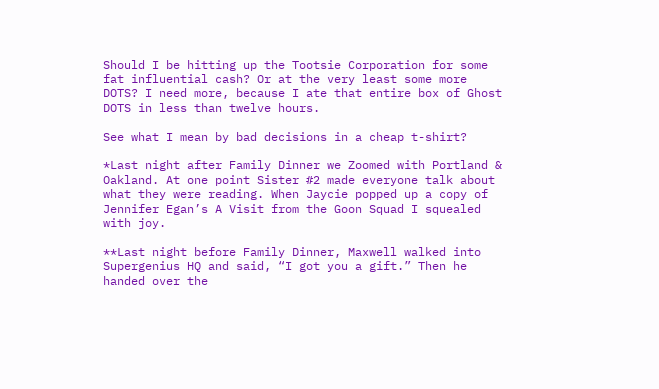Should I be hitting up the Tootsie Corporation for some fat influential cash? Or at the very least some more DOTS? I need more, because I ate that entire box of Ghost DOTS in less than twelve hours.

See what I mean by bad decisions in a cheap t-shirt?

*Last night after Family Dinner we Zoomed with Portland & Oakland. At one point Sister #2 made everyone talk about what they were reading. When Jaycie popped up a copy of Jennifer Egan’s A Visit from the Goon Squad I squealed with joy.

**Last night before Family Dinner, Maxwell walked into Supergenius HQ and said, “I got you a gift.” Then he handed over the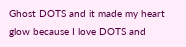Ghost DOTS and it made my heart glow because I love DOTS and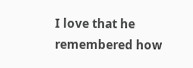I love that he remembered how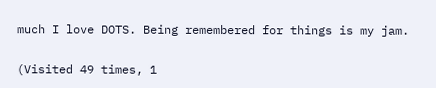much I love DOTS. Being remembered for things is my jam.

(Visited 49 times, 1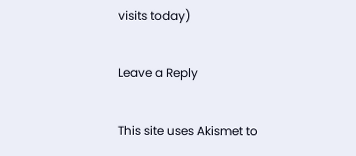visits today)

Leave a Reply

This site uses Akismet to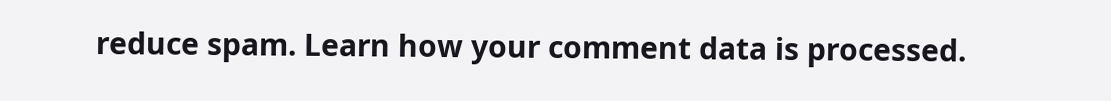reduce spam. Learn how your comment data is processed.